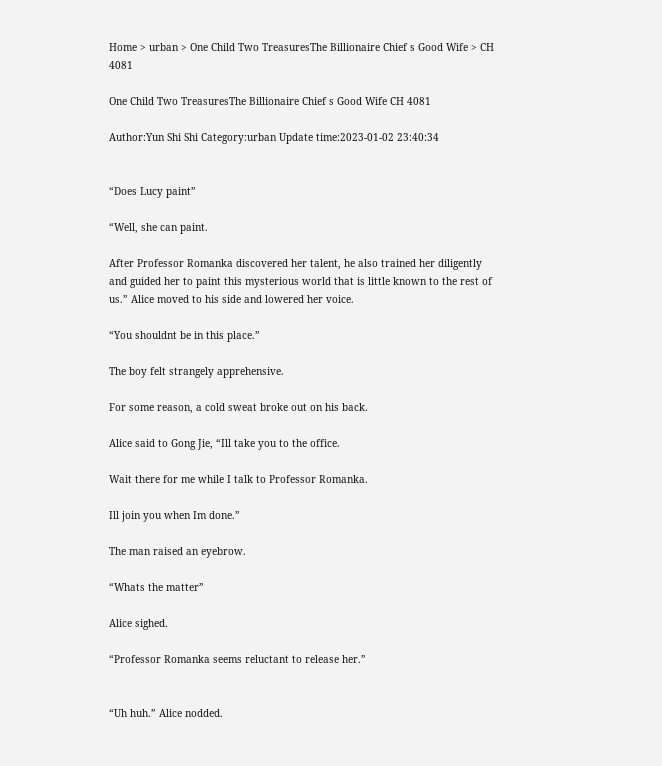Home > urban > One Child Two TreasuresThe Billionaire Chief s Good Wife > CH 4081

One Child Two TreasuresThe Billionaire Chief s Good Wife CH 4081

Author:Yun Shi Shi Category:urban Update time:2023-01-02 23:40:34


“Does Lucy paint”

“Well, she can paint.

After Professor Romanka discovered her talent, he also trained her diligently and guided her to paint this mysterious world that is little known to the rest of us.” Alice moved to his side and lowered her voice.

“You shouldnt be in this place.”

The boy felt strangely apprehensive.

For some reason, a cold sweat broke out on his back.

Alice said to Gong Jie, “Ill take you to the office.

Wait there for me while I talk to Professor Romanka.

Ill join you when Im done.”

The man raised an eyebrow.

“Whats the matter”

Alice sighed.

“Professor Romanka seems reluctant to release her.”


“Uh huh.” Alice nodded.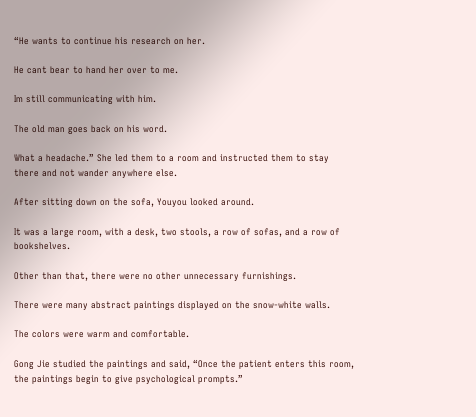“He wants to continue his research on her.

He cant bear to hand her over to me.

Im still communicating with him.

The old man goes back on his word.

What a headache.” She led them to a room and instructed them to stay there and not wander anywhere else.

After sitting down on the sofa, Youyou looked around.

It was a large room, with a desk, two stools, a row of sofas, and a row of bookshelves.

Other than that, there were no other unnecessary furnishings.

There were many abstract paintings displayed on the snow-white walls.

The colors were warm and comfortable.

Gong Jie studied the paintings and said, “Once the patient enters this room, the paintings begin to give psychological prompts.”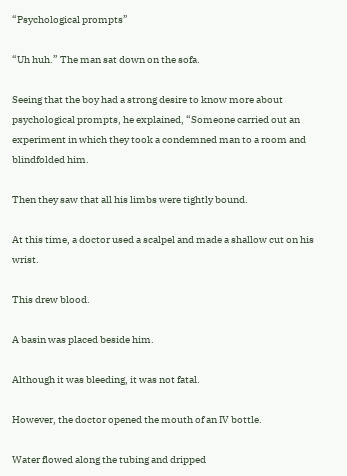“Psychological prompts”

“Uh huh.” The man sat down on the sofa.

Seeing that the boy had a strong desire to know more about psychological prompts, he explained, “Someone carried out an experiment in which they took a condemned man to a room and blindfolded him.

Then they saw that all his limbs were tightly bound.

At this time, a doctor used a scalpel and made a shallow cut on his wrist.

This drew blood.

A basin was placed beside him.

Although it was bleeding, it was not fatal.

However, the doctor opened the mouth of an IV bottle.

Water flowed along the tubing and dripped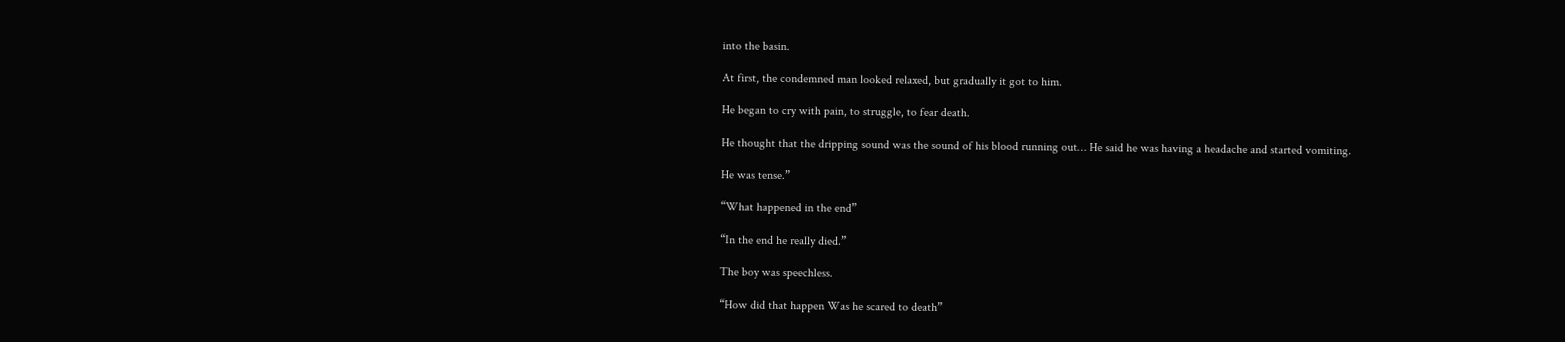into the basin.

At first, the condemned man looked relaxed, but gradually it got to him.

He began to cry with pain, to struggle, to fear death.

He thought that the dripping sound was the sound of his blood running out… He said he was having a headache and started vomiting.

He was tense.”

“What happened in the end”

“In the end he really died.”

The boy was speechless.

“How did that happen Was he scared to death”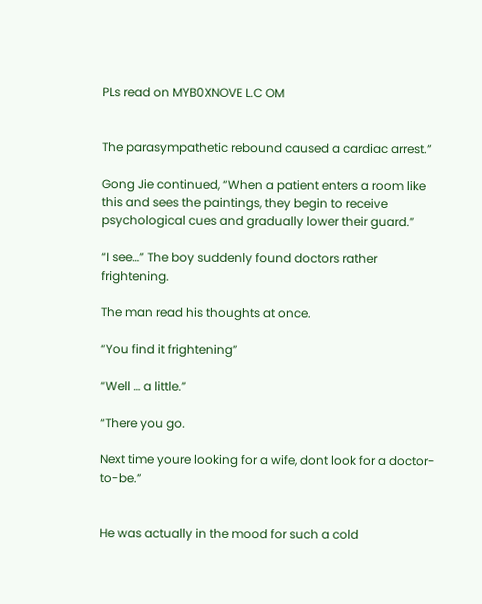PLs read on MYB0XNOVE L.C OM


The parasympathetic rebound caused a cardiac arrest.”

Gong Jie continued, “When a patient enters a room like this and sees the paintings, they begin to receive psychological cues and gradually lower their guard.”

“I see…” The boy suddenly found doctors rather frightening.

The man read his thoughts at once.

“You find it frightening”

“Well … a little.”

“There you go.

Next time youre looking for a wife, dont look for a doctor-to-be.”


He was actually in the mood for such a cold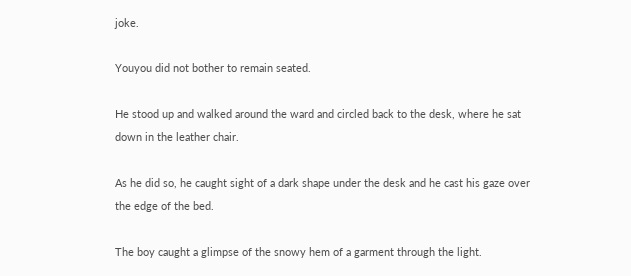joke.

Youyou did not bother to remain seated.

He stood up and walked around the ward and circled back to the desk, where he sat down in the leather chair.

As he did so, he caught sight of a dark shape under the desk and he cast his gaze over the edge of the bed.

The boy caught a glimpse of the snowy hem of a garment through the light.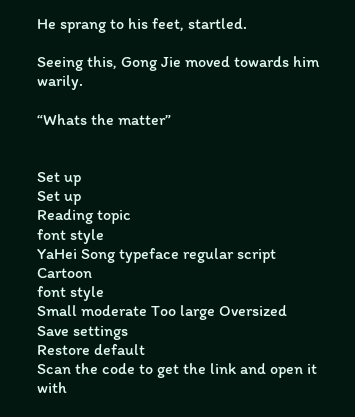He sprang to his feet, startled.

Seeing this, Gong Jie moved towards him warily.

“Whats the matter”


Set up
Set up
Reading topic
font style
YaHei Song typeface regular script Cartoon
font style
Small moderate Too large Oversized
Save settings
Restore default
Scan the code to get the link and open it with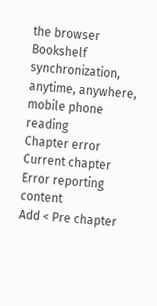the browser
Bookshelf synchronization, anytime, anywhere, mobile phone reading
Chapter error
Current chapter
Error reporting content
Add < Pre chapter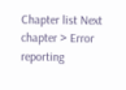Chapter list Next chapter > Error reporting